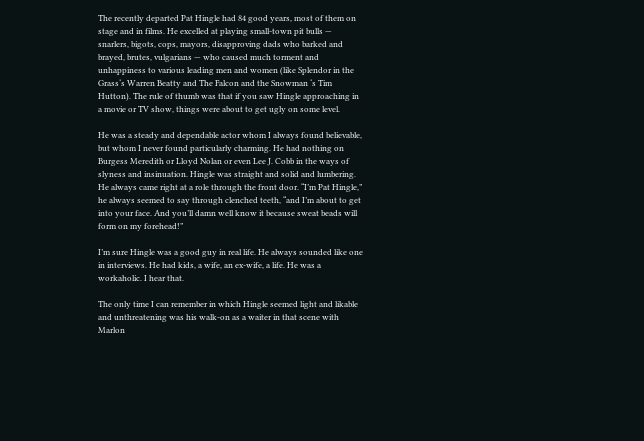The recently departed Pat Hingle had 84 good years, most of them on stage and in films. He excelled at playing small-town pit bulls — snarlers, bigots, cops, mayors, disapproving dads who barked and brayed, brutes, vulgarians — who caused much torment and unhappiness to various leading men and women (like Splendor in the Grass‘s Warren Beatty and The Falcon and the Snowman ‘s Tim Hutton). The rule of thumb was that if you saw Hingle approaching in a movie or TV show, things were about to get ugly on some level.

He was a steady and dependable actor whom I always found believable, but whom I never found particularly charming. He had nothing on Burgess Meredith or Lloyd Nolan or even Lee J. Cobb in the ways of slyness and insinuation. Hingle was straight and solid and lumbering. He always came right at a role through the front door. “I’m Pat Hingle,” he always seemed to say through clenched teeth, “and I’m about to get into your face. And you’ll damn well know it because sweat beads will form on my forehead!”

I’m sure Hingle was a good guy in real life. He always sounded like one in interviews. He had kids, a wife, an ex-wife, a life. He was a workaholic. I hear that.

The only time I can remember in which Hingle seemed light and likable and unthreatening was his walk-on as a waiter in that scene with Marlon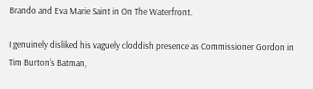Brando and Eva Marie Saint in On The Waterfront.

I genuinely disliked his vaguely cloddish presence as Commissioner Gordon in Tim Burton‘s Batman,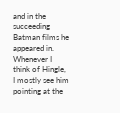and in the succeeding Batman films he appeared in. Whenever I think of Hingle, I mostly see him pointing at the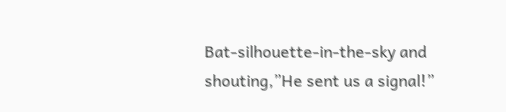Bat-silhouette-in-the-sky and shouting,”He sent us a signal!”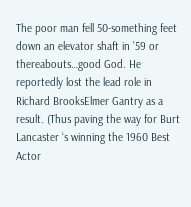The poor man fell 50-something feet down an elevator shaft in ’59 or thereabouts…good God. He reportedly lost the lead role in Richard BrooksElmer Gantry as a result. (Thus paving the way for Burt Lancaster ‘s winning the 1960 Best Actor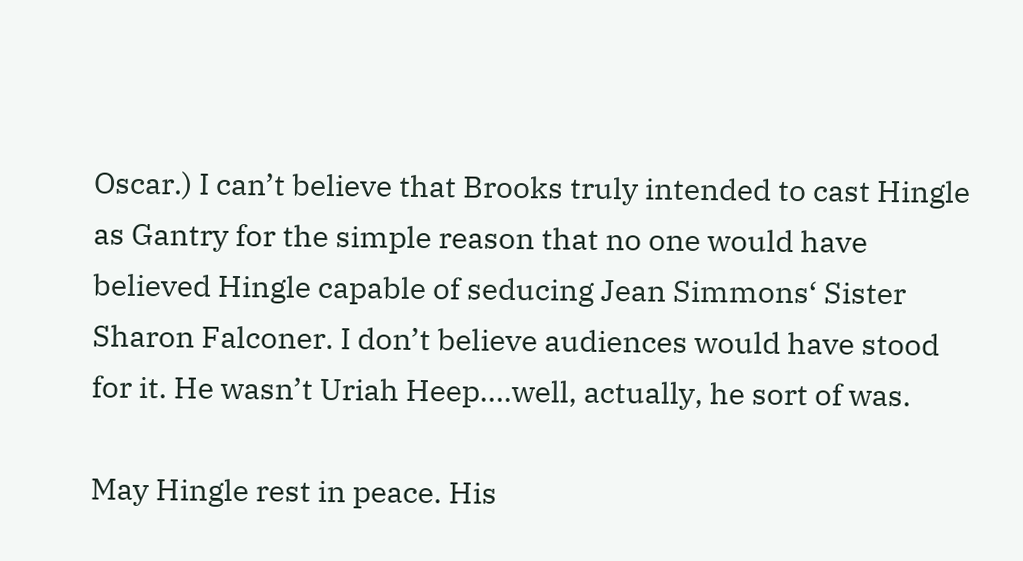Oscar.) I can’t believe that Brooks truly intended to cast Hingle as Gantry for the simple reason that no one would have believed Hingle capable of seducing Jean Simmons‘ Sister Sharon Falconer. I don’t believe audiences would have stood for it. He wasn’t Uriah Heep….well, actually, he sort of was.

May Hingle rest in peace. His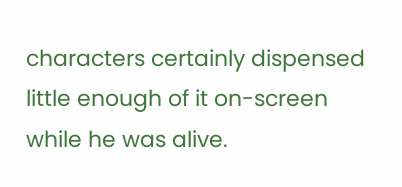characters certainly dispensed little enough of it on-screen while he was alive.